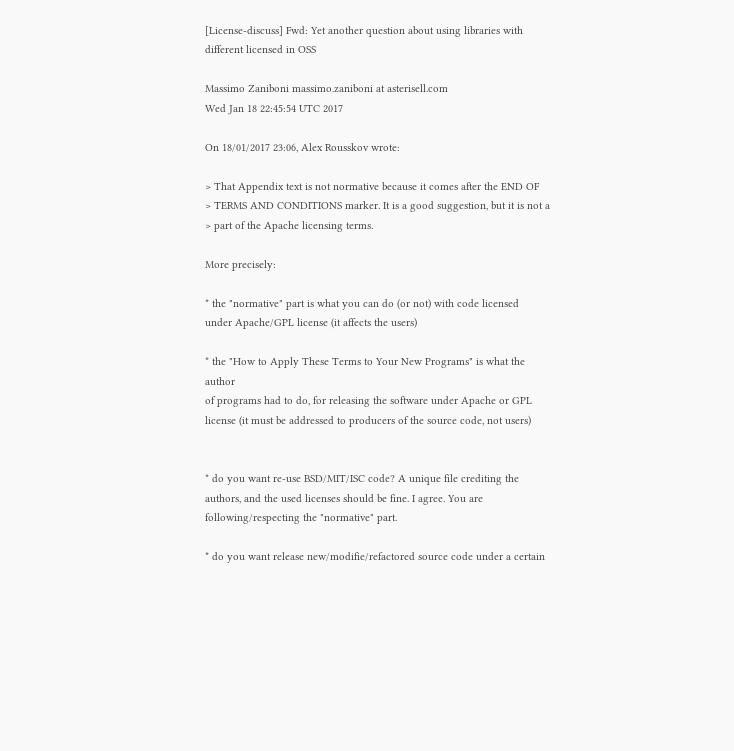[License-discuss] Fwd: Yet another question about using libraries with different licensed in OSS

Massimo Zaniboni massimo.zaniboni at asterisell.com
Wed Jan 18 22:45:54 UTC 2017

On 18/01/2017 23:06, Alex Rousskov wrote:

> That Appendix text is not normative because it comes after the END OF
> TERMS AND CONDITIONS marker. It is a good suggestion, but it is not a
> part of the Apache licensing terms.

More precisely:

* the "normative" part is what you can do (or not) with code licensed
under Apache/GPL license (it affects the users)

* the "How to Apply These Terms to Your New Programs" is what the author
of programs had to do, for releasing the software under Apache or GPL
license (it must be addressed to producers of the source code, not users)


* do you want re-use BSD/MIT/ISC code? A unique file crediting the
authors, and the used licenses should be fine. I agree. You are
following/respecting the "normative" part.

* do you want release new/modifie/refactored source code under a certain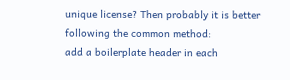unique license? Then probably it is better following the common method:
add a boilerplate header in each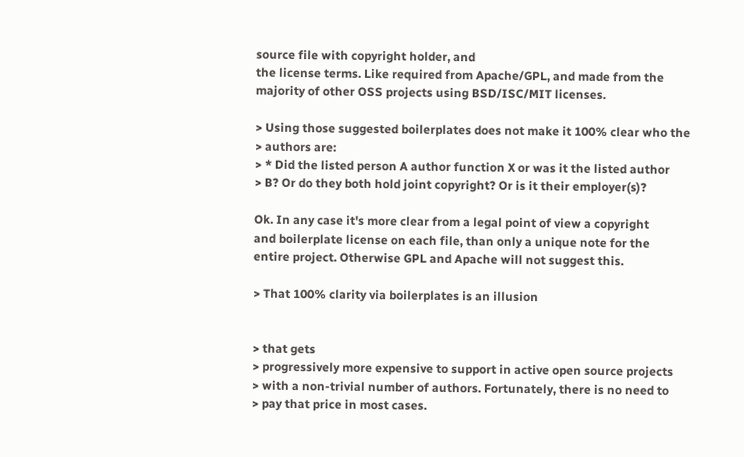source file with copyright holder, and
the license terms. Like required from Apache/GPL, and made from the
majority of other OSS projects using BSD/ISC/MIT licenses.

> Using those suggested boilerplates does not make it 100% clear who the
> authors are:
> * Did the listed person A author function X or was it the listed author
> B? Or do they both hold joint copyright? Or is it their employer(s)?

Ok. In any case it's more clear from a legal point of view a copyright
and boilerplate license on each file, than only a unique note for the
entire project. Otherwise GPL and Apache will not suggest this.

> That 100% clarity via boilerplates is an illusion


> that gets
> progressively more expensive to support in active open source projects
> with a non-trivial number of authors. Fortunately, there is no need to
> pay that price in most cases.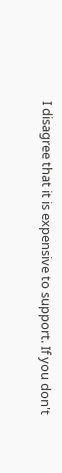I disagree that it is expensive to support. If you don't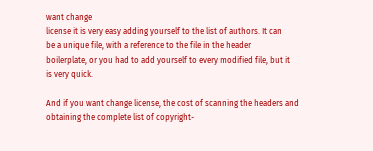want change
license it is very easy adding yourself to the list of authors. It can
be a unique file, with a reference to the file in the header
boilerplate, or you had to add yourself to every modified file, but it
is very quick.

And if you want change license, the cost of scanning the headers and
obtaining the complete list of copyright-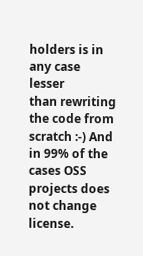holders is in any case lesser
than rewriting the code from scratch :-) And in 99% of the cases OSS
projects does not change license.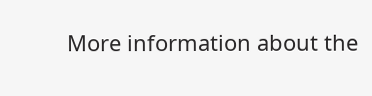More information about the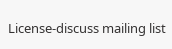License-discuss mailing list